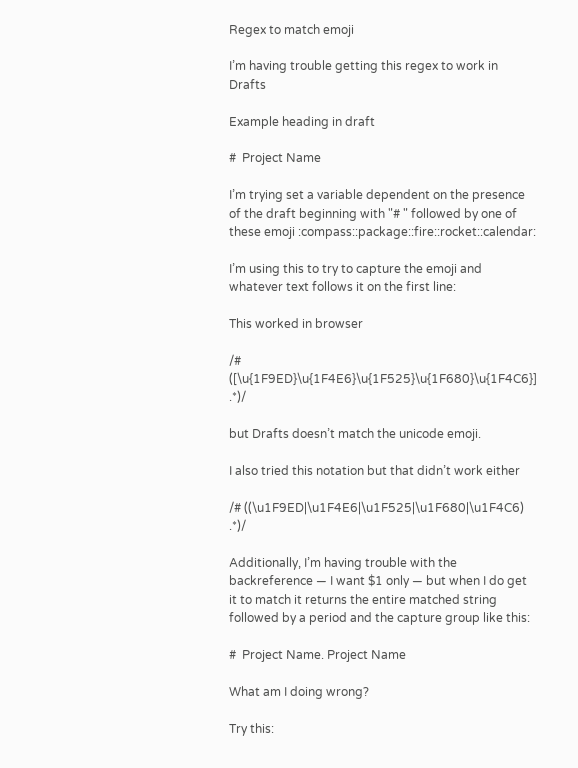Regex to match emoji

I’m having trouble getting this regex to work in Drafts

Example heading in draft

#  Project Name

I’m trying set a variable dependent on the presence of the draft beginning with "# " followed by one of these emoji :compass::package::fire::rocket::calendar:

I’m using this to try to capture the emoji and whatever text follows it on the first line:

This worked in browser

/# ([\u{1F9ED}\u{1F4E6}\u{1F525}\u{1F680}\u{1F4C6}] .*)/

but Drafts doesn’t match the unicode emoji.

I also tried this notation but that didn’t work either

/# ((\u1F9ED|\u1F4E6|\u1F525|\u1F680|\u1F4C6) .*)/

Additionally, I’m having trouble with the backreference — I want $1 only — but when I do get it to match it returns the entire matched string followed by a period and the capture group like this:

#  Project Name. Project Name

What am I doing wrong?

Try this: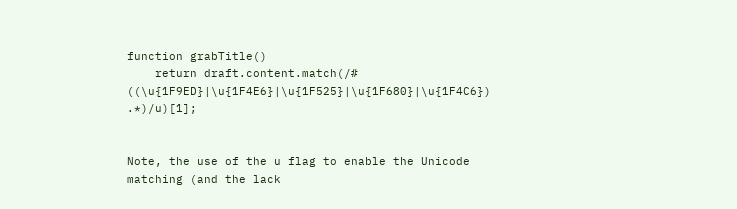function grabTitle()
    return draft.content.match(/# ((\u{1F9ED}|\u{1F4E6}|\u{1F525}|\u{1F680}|\u{1F4C6}) .*)/u)[1];


Note, the use of the u flag to enable the Unicode matching (and the lack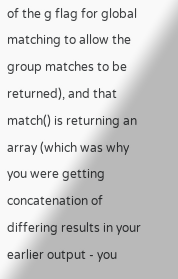of the g flag for global matching to allow the group matches to be returned), and that match() is returning an array (which was why you were getting concatenation of differing results in your earlier output - you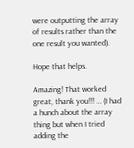were outputting the array of results rather than the one result you wanted).

Hope that helps.

Amazing! That worked great, thank you!!! … (I had a hunch about the array thing but when I tried adding the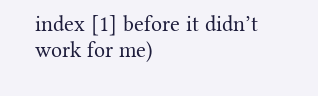index [1] before it didn’t work for me)